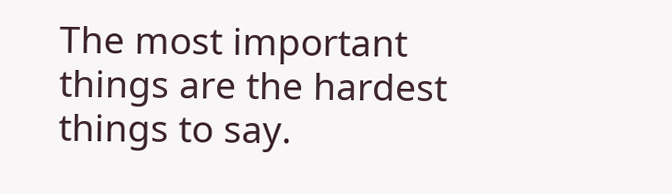The most important things are the hardest things to say.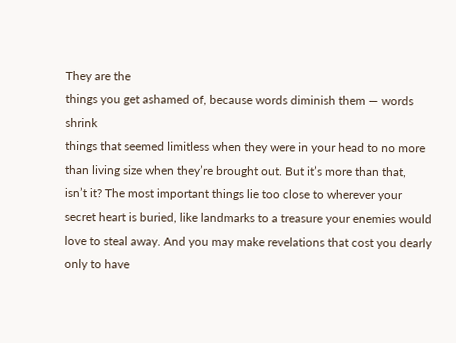They are the
things you get ashamed of, because words diminish them — words shrink
things that seemed limitless when they were in your head to no more
than living size when they’re brought out. But it’s more than that,
isn’t it? The most important things lie too close to wherever your
secret heart is buried, like landmarks to a treasure your enemies would
love to steal away. And you may make revelations that cost you dearly
only to have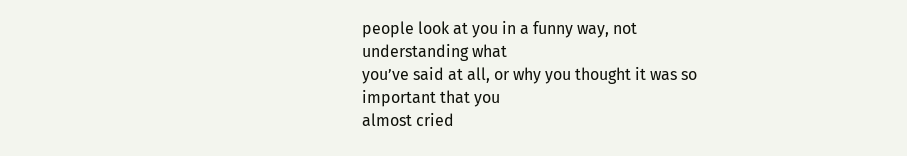people look at you in a funny way, not understanding what
you’ve said at all, or why you thought it was so important that you
almost cried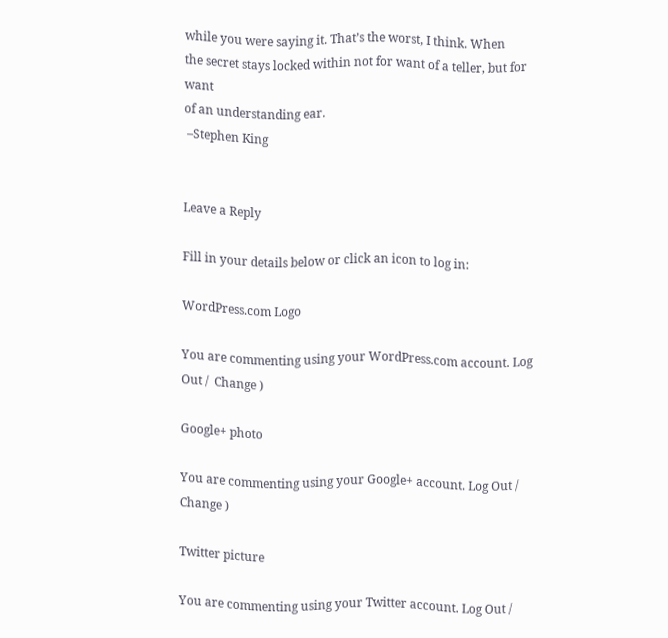while you were saying it. That’s the worst, I think. When
the secret stays locked within not for want of a teller, but for want
of an understanding ear.
 –Stephen King


Leave a Reply

Fill in your details below or click an icon to log in:

WordPress.com Logo

You are commenting using your WordPress.com account. Log Out /  Change )

Google+ photo

You are commenting using your Google+ account. Log Out /  Change )

Twitter picture

You are commenting using your Twitter account. Log Out /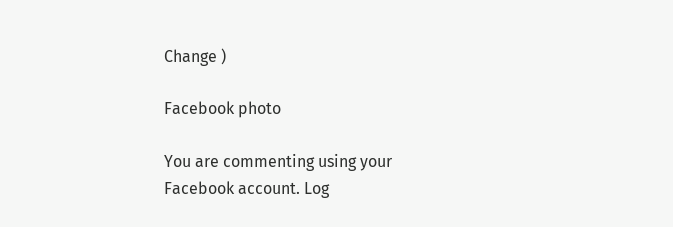Change )

Facebook photo

You are commenting using your Facebook account. Log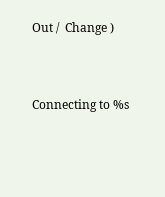Out /  Change )


Connecting to %s